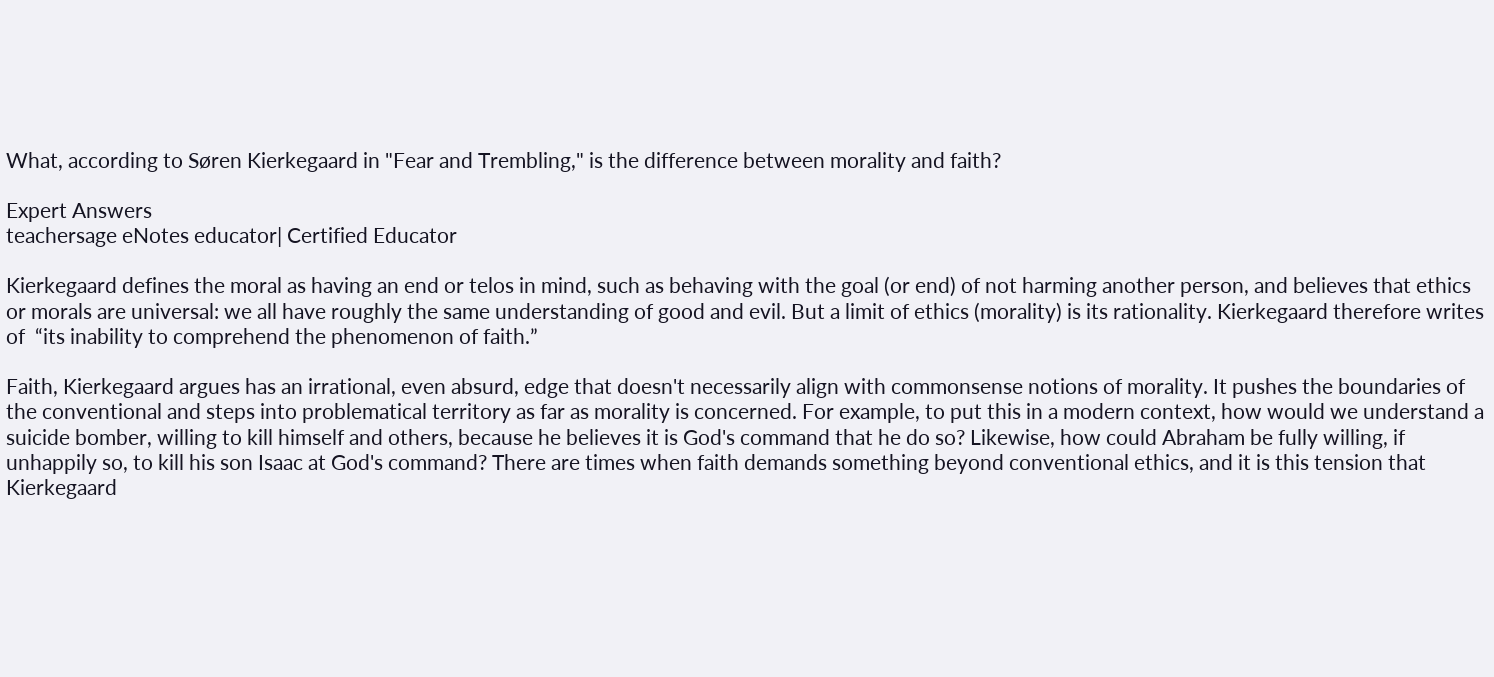What, according to Søren Kierkegaard in "Fear and Trembling," is the difference between morality and faith?

Expert Answers
teachersage eNotes educator| Certified Educator

Kierkegaard defines the moral as having an end or telos in mind, such as behaving with the goal (or end) of not harming another person, and believes that ethics or morals are universal: we all have roughly the same understanding of good and evil. But a limit of ethics (morality) is its rationality. Kierkegaard therefore writes of  “its inability to comprehend the phenomenon of faith.”

Faith, Kierkegaard argues has an irrational, even absurd, edge that doesn't necessarily align with commonsense notions of morality. It pushes the boundaries of the conventional and steps into problematical territory as far as morality is concerned. For example, to put this in a modern context, how would we understand a suicide bomber, willing to kill himself and others, because he believes it is God's command that he do so? Likewise, how could Abraham be fully willing, if unhappily so, to kill his son Isaac at God's command? There are times when faith demands something beyond conventional ethics, and it is this tension that Kierkegaard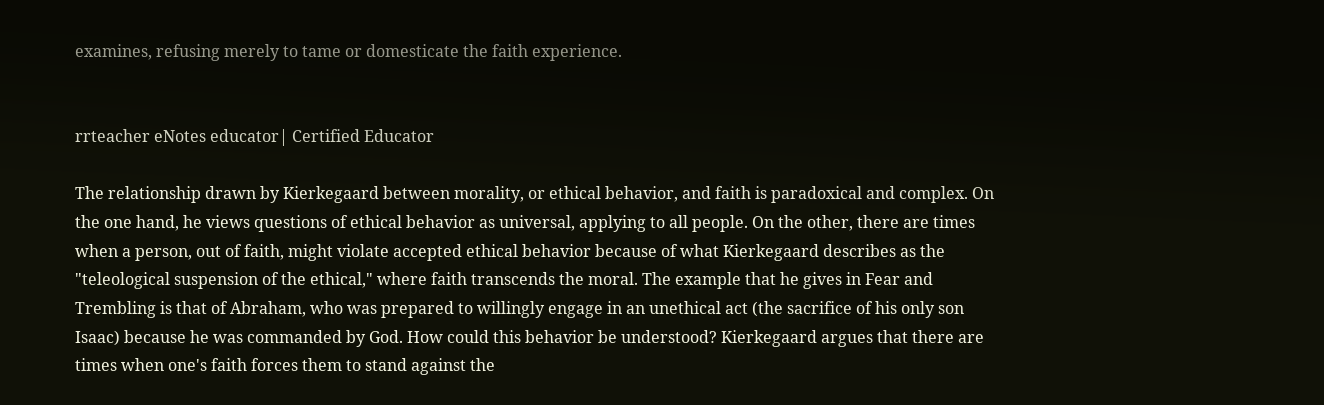examines, refusing merely to tame or domesticate the faith experience.


rrteacher eNotes educator| Certified Educator

The relationship drawn by Kierkegaard between morality, or ethical behavior, and faith is paradoxical and complex. On the one hand, he views questions of ethical behavior as universal, applying to all people. On the other, there are times when a person, out of faith, might violate accepted ethical behavior because of what Kierkegaard describes as the "teleological suspension of the ethical," where faith transcends the moral. The example that he gives in Fear and Trembling is that of Abraham, who was prepared to willingly engage in an unethical act (the sacrifice of his only son Isaac) because he was commanded by God. How could this behavior be understood? Kierkegaard argues that there are times when one's faith forces them to stand against the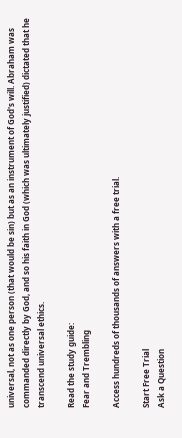universal, not as one person (that would be sin) but as an instrument of God's will. Abraham was commanded directly by God, and so his faith in God (which was ultimately justified) dictated that he transcend universal ethics.

Read the study guide:
Fear and Trembling

Access hundreds of thousands of answers with a free trial.

Start Free Trial
Ask a Question